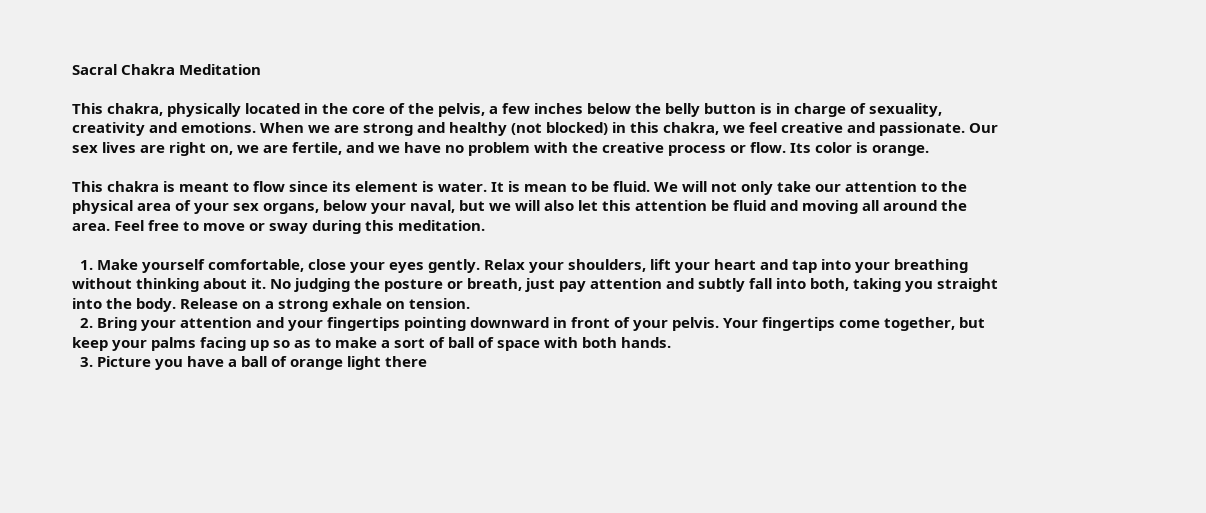Sacral Chakra Meditation

This chakra, physically located in the core of the pelvis, a few inches below the belly button is in charge of sexuality, creativity and emotions. When we are strong and healthy (not blocked) in this chakra, we feel creative and passionate. Our sex lives are right on, we are fertile, and we have no problem with the creative process or flow. Its color is orange.

This chakra is meant to flow since its element is water. It is mean to be fluid. We will not only take our attention to the physical area of your sex organs, below your naval, but we will also let this attention be fluid and moving all around the area. Feel free to move or sway during this meditation.

  1. Make yourself comfortable, close your eyes gently. Relax your shoulders, lift your heart and tap into your breathing without thinking about it. No judging the posture or breath, just pay attention and subtly fall into both, taking you straight into the body. Release on a strong exhale on tension.
  2. Bring your attention and your fingertips pointing downward in front of your pelvis. Your fingertips come together, but keep your palms facing up so as to make a sort of ball of space with both hands.
  3. Picture you have a ball of orange light there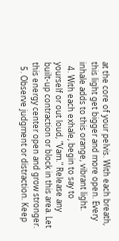at the core of your pelvis. With each breath, this light get bigger and more open. Every inhale adds to this orange, vibrant light.
  4. With each exhale, begin to say to yourself or out loud, "Vam." Release any built-up contraction or block in this area. Let this energy center open and grow stronger.
  5. Observe judgment or distraction. Keep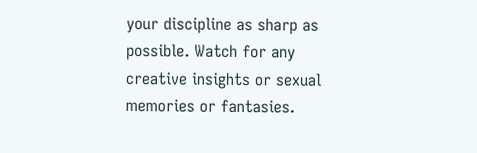your discipline as sharp as possible. Watch for any creative insights or sexual memories or fantasies.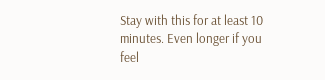Stay with this for at least 10 minutes. Even longer if you feel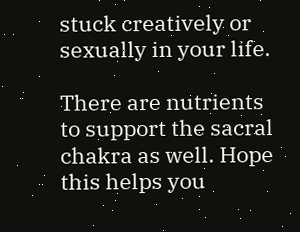stuck creatively or sexually in your life.

There are nutrients to support the sacral chakra as well. Hope this helps you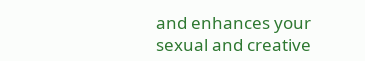and enhances your sexual and creative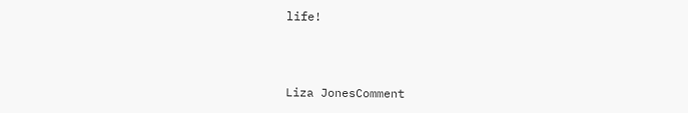life!



Liza JonesComment